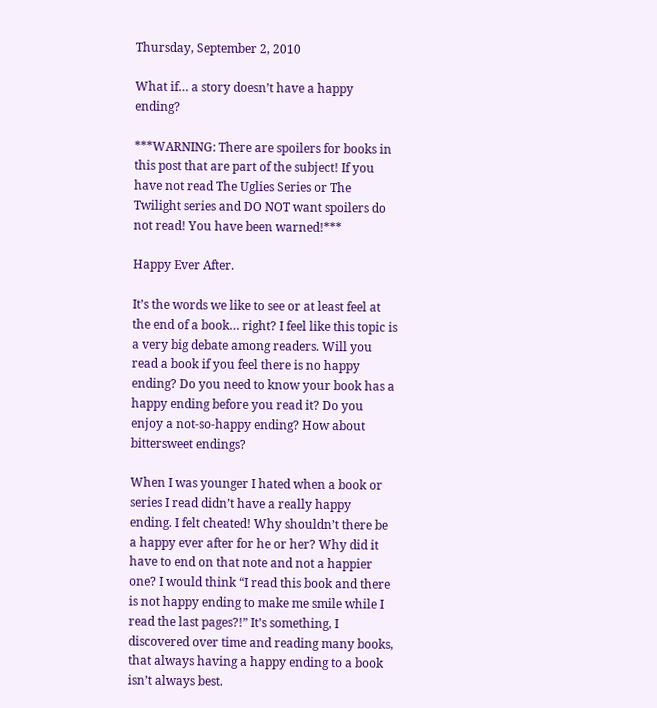Thursday, September 2, 2010

What if… a story doesn’t have a happy ending?

***WARNING: There are spoilers for books in this post that are part of the subject! If you have not read The Uglies Series or The Twilight series and DO NOT want spoilers do not read! You have been warned!***

Happy Ever After.

It’s the words we like to see or at least feel at the end of a book… right? I feel like this topic is a very big debate among readers. Will you read a book if you feel there is no happy ending? Do you need to know your book has a happy ending before you read it? Do you enjoy a not-so-happy ending? How about bittersweet endings?

When I was younger I hated when a book or series I read didn’t have a really happy ending. I felt cheated! Why shouldn’t there be a happy ever after for he or her? Why did it have to end on that note and not a happier one? I would think “I read this book and there is not happy ending to make me smile while I read the last pages?!” It’s something, I discovered over time and reading many books, that always having a happy ending to a book isn’t always best.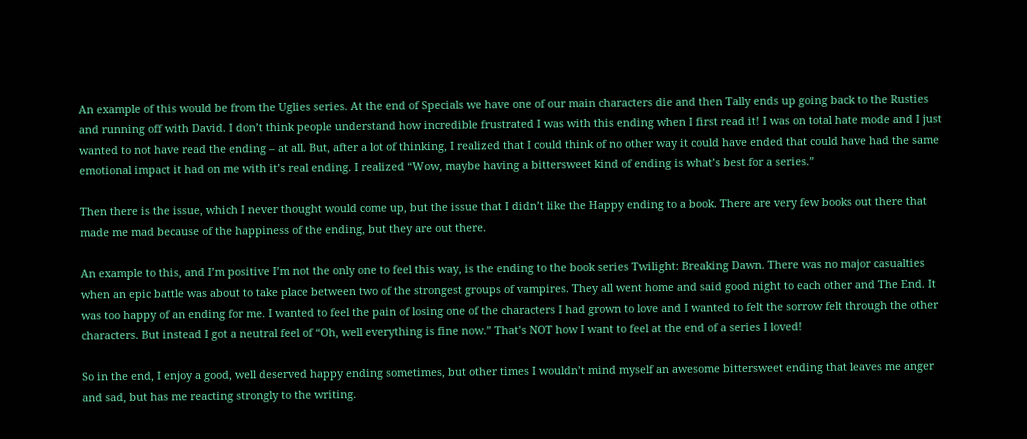An example of this would be from the Uglies series. At the end of Specials we have one of our main characters die and then Tally ends up going back to the Rusties and running off with David. I don’t think people understand how incredible frustrated I was with this ending when I first read it! I was on total hate mode and I just wanted to not have read the ending – at all. But, after a lot of thinking, I realized that I could think of no other way it could have ended that could have had the same emotional impact it had on me with it’s real ending. I realized “Wow, maybe having a bittersweet kind of ending is what’s best for a series.”

Then there is the issue, which I never thought would come up, but the issue that I didn’t like the Happy ending to a book. There are very few books out there that made me mad because of the happiness of the ending, but they are out there.

An example to this, and I’m positive I’m not the only one to feel this way, is the ending to the book series Twilight: Breaking Dawn. There was no major casualties when an epic battle was about to take place between two of the strongest groups of vampires. They all went home and said good night to each other and The End. It was too happy of an ending for me. I wanted to feel the pain of losing one of the characters I had grown to love and I wanted to felt the sorrow felt through the other characters. But instead I got a neutral feel of “Oh, well everything is fine now.” That’s NOT how I want to feel at the end of a series I loved!

So in the end, I enjoy a good, well deserved happy ending sometimes, but other times I wouldn’t mind myself an awesome bittersweet ending that leaves me anger and sad, but has me reacting strongly to the writing.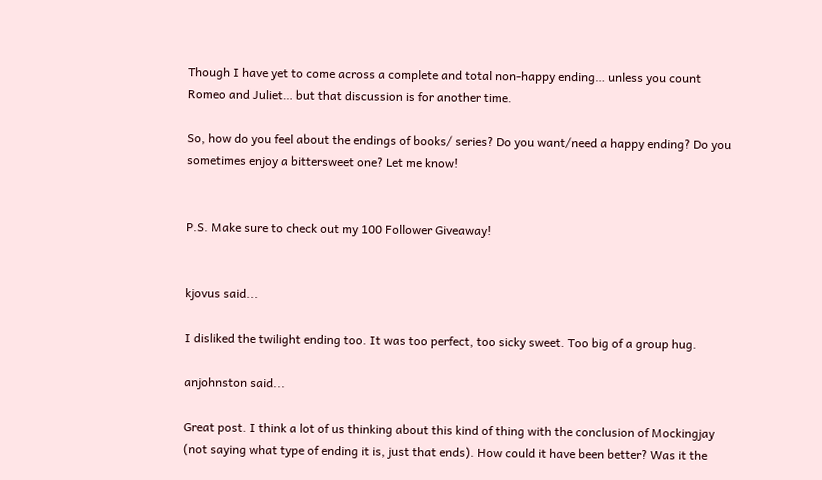Though I have yet to come across a complete and total non-happy ending… unless you count Romeo and Juliet… but that discussion is for another time.

So, how do you feel about the endings of books/ series? Do you want/need a happy ending? Do you sometimes enjoy a bittersweet one? Let me know!


P.S. Make sure to check out my 100 Follower Giveaway!


kjovus said...

I disliked the twilight ending too. It was too perfect, too sicky sweet. Too big of a group hug.

anjohnston said...

Great post. I think a lot of us thinking about this kind of thing with the conclusion of Mockingjay (not saying what type of ending it is, just that ends). How could it have been better? Was it the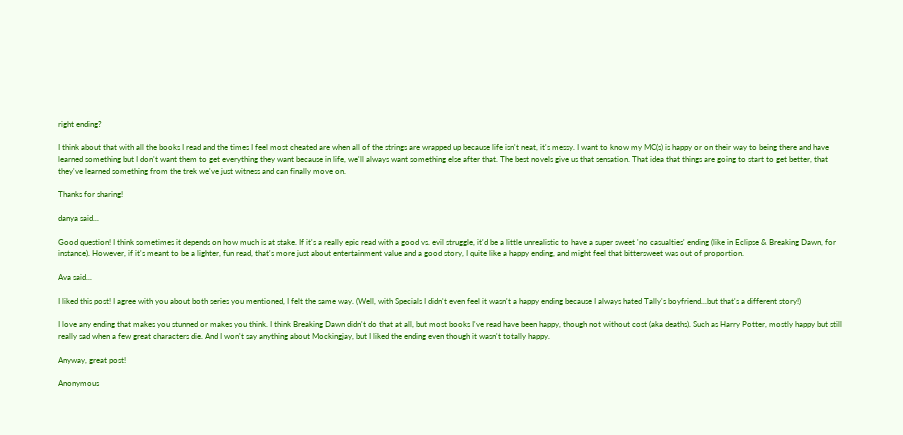right ending?

I think about that with all the books I read and the times I feel most cheated are when all of the strings are wrapped up because life isn't neat, it's messy. I want to know my MC(s) is happy or on their way to being there and have learned something but I don't want them to get everything they want because in life, we'll always want something else after that. The best novels give us that sensation. That idea that things are going to start to get better, that they've learned something from the trek we've just witness and can finally move on.

Thanks for sharing!

danya said...

Good question! I think sometimes it depends on how much is at stake. If it's a really epic read with a good vs. evil struggle, it'd be a little unrealistic to have a super sweet 'no casualties' ending (like in Eclipse & Breaking Dawn, for instance). However, if it's meant to be a lighter, fun read, that's more just about entertainment value and a good story, I quite like a happy ending, and might feel that bittersweet was out of proportion.

Ava said...

I liked this post! I agree with you about both series you mentioned, I felt the same way. (Well, with Specials I didn't even feel it wasn't a happy ending because I always hated Tally's boyfriend...but that's a different story!)

I love any ending that makes you stunned or makes you think. I think Breaking Dawn didn't do that at all, but most books I've read have been happy, though not without cost (aka deaths). Such as Harry Potter, mostly happy but still really sad when a few great characters die. And I won't say anything about Mockingjay, but I liked the ending even though it wasn't totally happy.

Anyway, great post!

Anonymous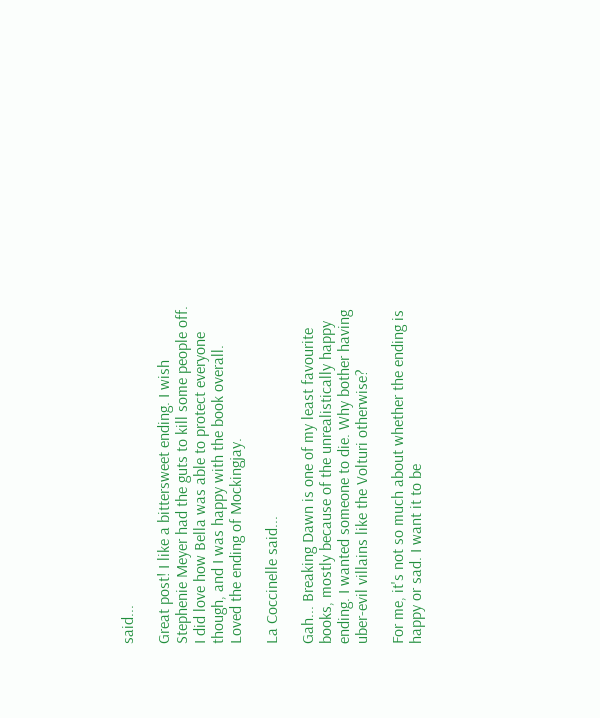said...

Great post! I like a bittersweet ending. I wish Stephenie Meyer had the guts to kill some people off. I did love how Bella was able to protect everyone though, and I was happy with the book overall. Loved the ending of Mockingjay.

La Coccinelle said...

Gah... Breaking Dawn is one of my least favourite books, mostly because of the unrealistically happy ending. I wanted someone to die. Why bother having uber-evil villains like the Volturi otherwise?

For me, it's not so much about whether the ending is happy or sad. I want it to be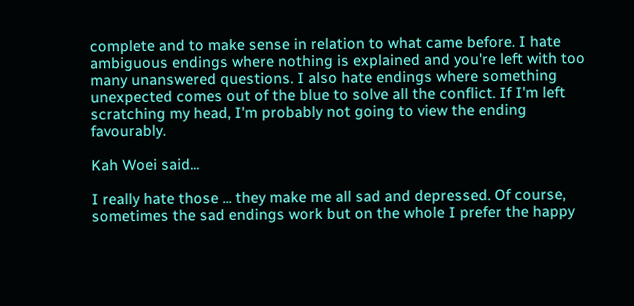complete and to make sense in relation to what came before. I hate ambiguous endings where nothing is explained and you're left with too many unanswered questions. I also hate endings where something unexpected comes out of the blue to solve all the conflict. If I'm left scratching my head, I'm probably not going to view the ending favourably.

Kah Woei said...

I really hate those ... they make me all sad and depressed. Of course, sometimes the sad endings work but on the whole I prefer the happy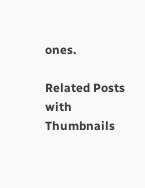ones.

Related Posts with Thumbnails